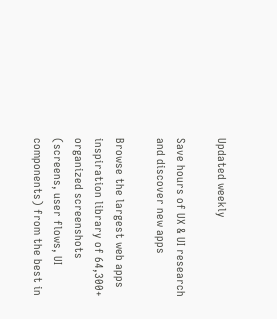Updated weekly

Save hours of UX & UI research and discover new apps

Browse the largest web apps inspiration library of 64,300+ organized screenshots (screens, user flows, UI components) from the best in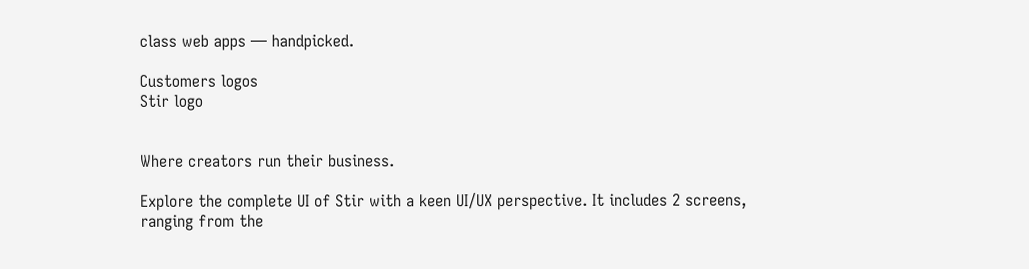class web apps — handpicked.

Customers logos
Stir logo


Where creators run their business.

Explore the complete UI of Stir with a keen UI/UX perspective. It includes 2 screens, ranging from the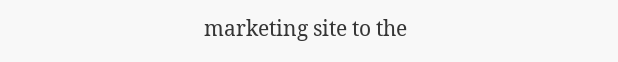marketing site to the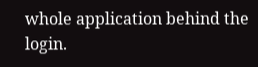whole application behind the login.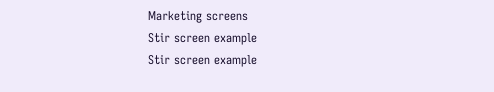Marketing screens
Stir screen example
Stir screen example